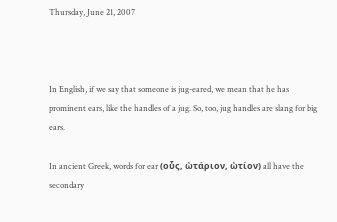Thursday, June 21, 2007



In English, if we say that someone is jug-eared, we mean that he has prominent ears, like the handles of a jug. So, too, jug handles are slang for big ears.

In ancient Greek, words for ear (οὖς, ὠτάριον, ὠτίον) all have the secondary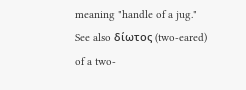meaning "handle of a jug." See also δίωτος (two-eared) of a two-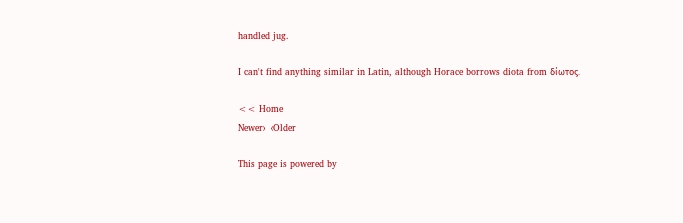handled jug.

I can't find anything similar in Latin, although Horace borrows diota from δίωτος.

<< Home
Newer›  ‹Older

This page is powered by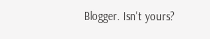Blogger. Isn't yours?